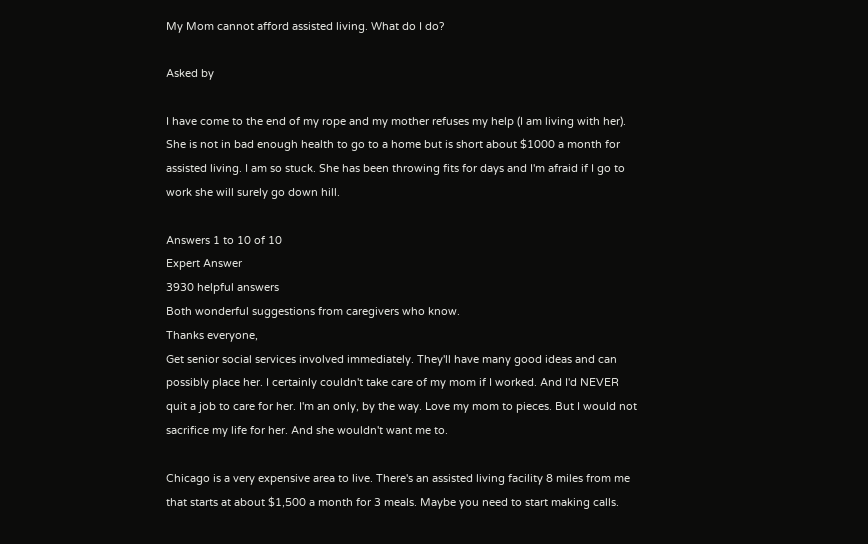My Mom cannot afford assisted living. What do I do?

Asked by

I have come to the end of my rope and my mother refuses my help (I am living with her). She is not in bad enough health to go to a home but is short about $1000 a month for assisted living. I am so stuck. She has been throwing fits for days and I'm afraid if I go to work she will surely go down hill.

Answers 1 to 10 of 10
Expert Answer
3930 helpful answers
Both wonderful suggestions from caregivers who know.
Thanks everyone,
Get senior social services involved immediately. They'll have many good ideas and can possibly place her. I certainly couldn't take care of my mom if I worked. And I'd NEVER quit a job to care for her. I'm an only, by the way. Love my mom to pieces. But I would not sacrifice my life for her. And she wouldn't want me to.

Chicago is a very expensive area to live. There's an assisted living facility 8 miles from me that starts at about $1,500 a month for 3 meals. Maybe you need to start making calls.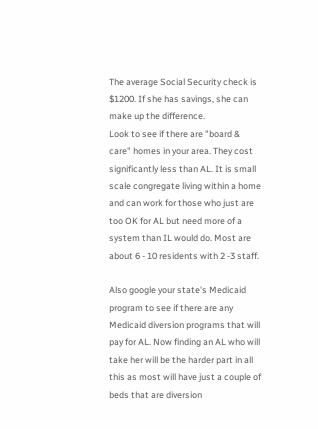The average Social Security check is $1200. If she has savings, she can make up the difference.
Look to see if there are "board & care" homes in your area. They cost significantly less than AL. It is small scale congregate living within a home and can work for those who just are too OK for AL but need more of a system than IL would do. Most are about 6 - 10 residents with 2 -3 staff.

Also google your state's Medicaid program to see if there are any Medicaid diversion programs that will pay for AL. Now finding an AL who will take her will be the harder part in all this as most will have just a couple of beds that are diversion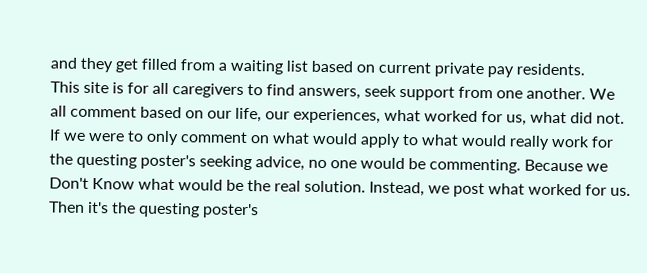and they get filled from a waiting list based on current private pay residents.
This site is for all caregivers to find answers, seek support from one another. We all comment based on our life, our experiences, what worked for us, what did not. If we were to only comment on what would apply to what would really work for the questing poster's seeking advice, no one would be commenting. Because we Don't Know what would be the real solution. Instead, we post what worked for us. Then it's the questing poster's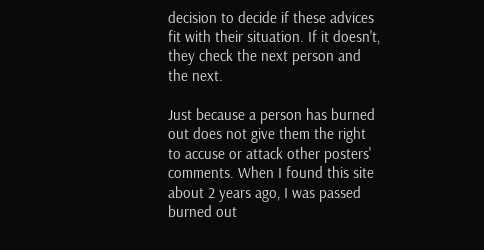decision to decide if these advices fit with their situation. If it doesn't, they check the next person and the next.

Just because a person has burned out does not give them the right to accuse or attack other posters' comments. When I found this site about 2 years ago, I was passed burned out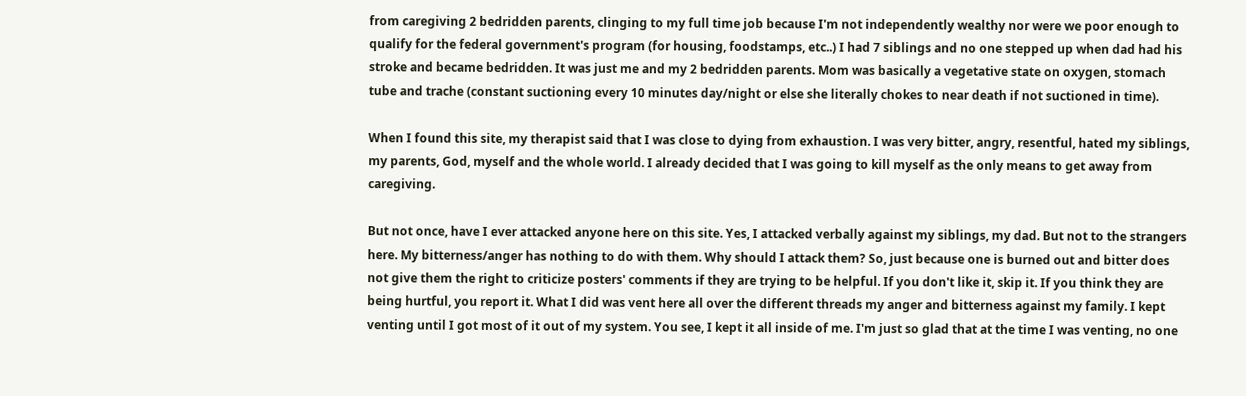from caregiving 2 bedridden parents, clinging to my full time job because I'm not independently wealthy nor were we poor enough to qualify for the federal government's program (for housing, foodstamps, etc..) I had 7 siblings and no one stepped up when dad had his stroke and became bedridden. It was just me and my 2 bedridden parents. Mom was basically a vegetative state on oxygen, stomach tube and trache (constant suctioning every 10 minutes day/night or else she literally chokes to near death if not suctioned in time).

When I found this site, my therapist said that I was close to dying from exhaustion. I was very bitter, angry, resentful, hated my siblings, my parents, God, myself and the whole world. I already decided that I was going to kill myself as the only means to get away from caregiving.

But not once, have I ever attacked anyone here on this site. Yes, I attacked verbally against my siblings, my dad. But not to the strangers here. My bitterness/anger has nothing to do with them. Why should I attack them? So, just because one is burned out and bitter does not give them the right to criticize posters' comments if they are trying to be helpful. If you don't like it, skip it. If you think they are being hurtful, you report it. What I did was vent here all over the different threads my anger and bitterness against my family. I kept venting until I got most of it out of my system. You see, I kept it all inside of me. I'm just so glad that at the time I was venting, no one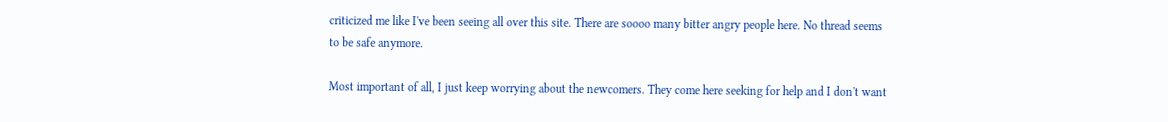criticized me like I've been seeing all over this site. There are soooo many bitter angry people here. No thread seems to be safe anymore.

Most important of all, I just keep worrying about the newcomers. They come here seeking for help and I don't want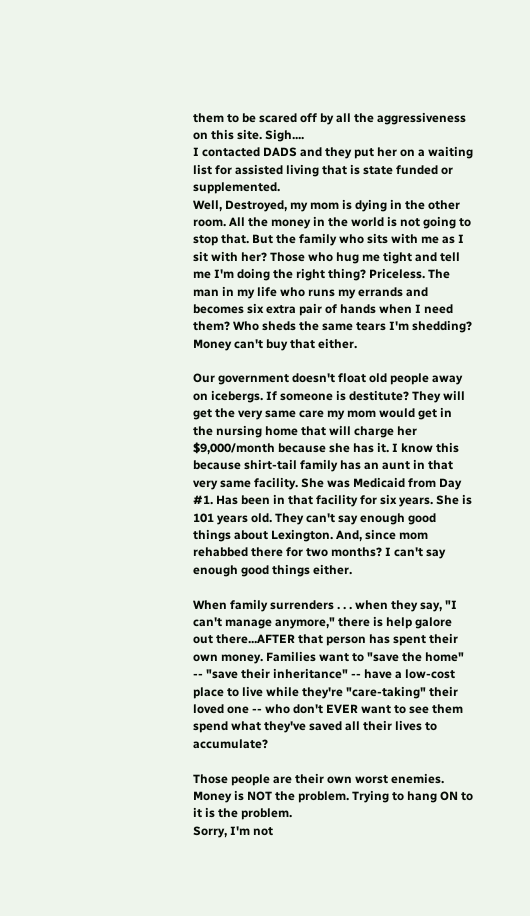them to be scared off by all the aggressiveness on this site. Sigh....
I contacted DADS and they put her on a waiting list for assisted living that is state funded or supplemented.
Well, Destroyed, my mom is dying in the other room. All the money in the world is not going to stop that. But the family who sits with me as I sit with her? Those who hug me tight and tell me I'm doing the right thing? Priceless. The man in my life who runs my errands and becomes six extra pair of hands when I need them? Who sheds the same tears I'm shedding? Money can't buy that either.

Our government doesn't float old people away on icebergs. If someone is destitute? They will get the very same care my mom would get in the nursing home that will charge her $9,000/month because she has it. I know this because shirt-tail family has an aunt in that very same facility. She was Medicaid from Day #1. Has been in that facility for six years. She is 101 years old. They can't say enough good things about Lexington. And, since mom rehabbed there for two months? I can't say enough good things either.

When family surrenders . . . when they say, "I can't manage anymore," there is help galore out there...AFTER that person has spent their own money. Families want to "save the home" -- "save their inheritance" -- have a low-cost place to live while they're "care-taking" their loved one -- who don't EVER want to see them spend what they've saved all their lives to accumulate?

Those people are their own worst enemies. Money is NOT the problem. Trying to hang ON to it is the problem.
Sorry, I'm not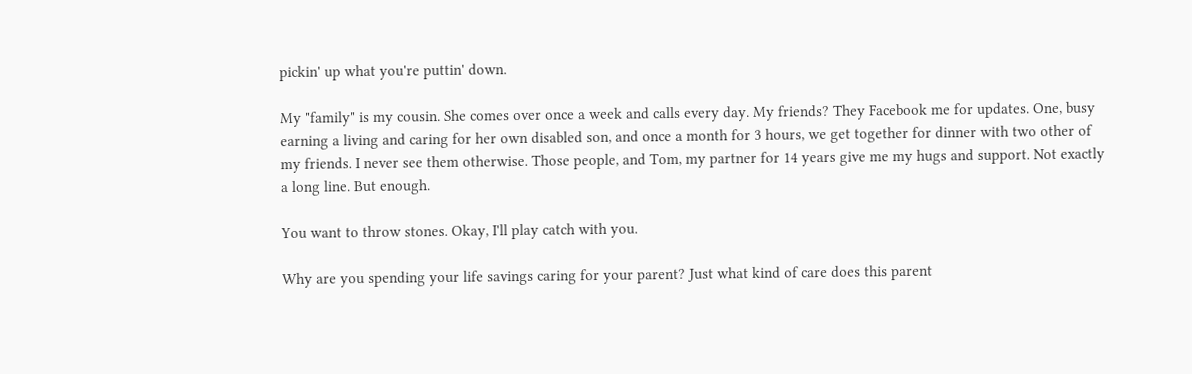pickin' up what you're puttin' down.

My "family" is my cousin. She comes over once a week and calls every day. My friends? They Facebook me for updates. One, busy earning a living and caring for her own disabled son, and once a month for 3 hours, we get together for dinner with two other of my friends. I never see them otherwise. Those people, and Tom, my partner for 14 years give me my hugs and support. Not exactly a long line. But enough.

You want to throw stones. Okay, I'll play catch with you.

Why are you spending your life savings caring for your parent? Just what kind of care does this parent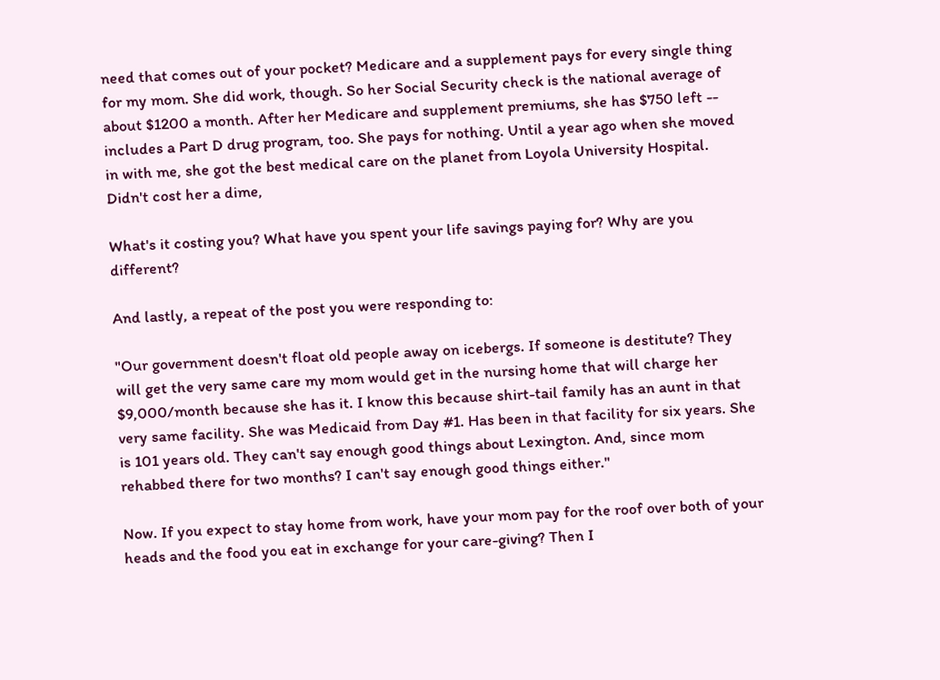need that comes out of your pocket? Medicare and a supplement pays for every single thing for my mom. She did work, though. So her Social Security check is the national average of about $1200 a month. After her Medicare and supplement premiums, she has $750 left -- includes a Part D drug program, too. She pays for nothing. Until a year ago when she moved in with me, she got the best medical care on the planet from Loyola University Hospital. Didn't cost her a dime,

What's it costing you? What have you spent your life savings paying for? Why are you different?

And lastly, a repeat of the post you were responding to:

"Our government doesn't float old people away on icebergs. If someone is destitute? They will get the very same care my mom would get in the nursing home that will charge her $9,000/month because she has it. I know this because shirt-tail family has an aunt in that very same facility. She was Medicaid from Day #1. Has been in that facility for six years. She is 101 years old. They can't say enough good things about Lexington. And, since mom rehabbed there for two months? I can't say enough good things either."

Now. If you expect to stay home from work, have your mom pay for the roof over both of your heads and the food you eat in exchange for your care-giving? Then I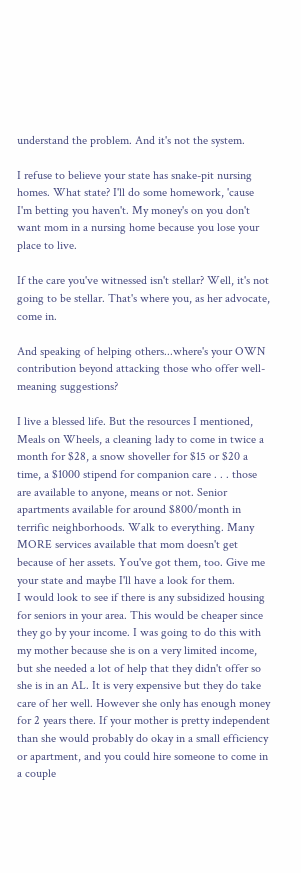understand the problem. And it's not the system.

I refuse to believe your state has snake-pit nursing homes. What state? I'll do some homework, 'cause I'm betting you haven't. My money's on you don't want mom in a nursing home because you lose your place to live.

If the care you've witnessed isn't stellar? Well, it's not going to be stellar. That's where you, as her advocate, come in.

And speaking of helping others...where's your OWN contribution beyond attacking those who offer well-meaning suggestions?

I live a blessed life. But the resources I mentioned, Meals on Wheels, a cleaning lady to come in twice a month for $28, a snow shoveller for $15 or $20 a time, a $1000 stipend for companion care . . . those are available to anyone, means or not. Senior apartments available for around $800/month in terrific neighborhoods. Walk to everything. Many MORE services available that mom doesn't get because of her assets. You've got them, too. Give me your state and maybe I'll have a look for them.
I would look to see if there is any subsidized housing for seniors in your area. This would be cheaper since they go by your income. I was going to do this with my mother because she is on a very limited income, but she needed a lot of help that they didn't offer so she is in an AL. It is very expensive but they do take care of her well. However she only has enough money for 2 years there. If your mother is pretty independent than she would probably do okay in a small efficiency or apartment, and you could hire someone to come in a couple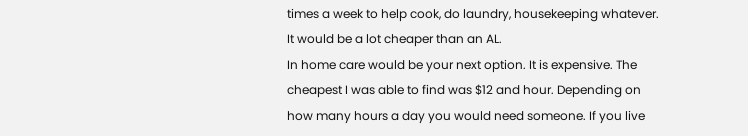times a week to help cook, do laundry, housekeeping whatever. It would be a lot cheaper than an AL.
In home care would be your next option. It is expensive. The cheapest I was able to find was $12 and hour. Depending on how many hours a day you would need someone. If you live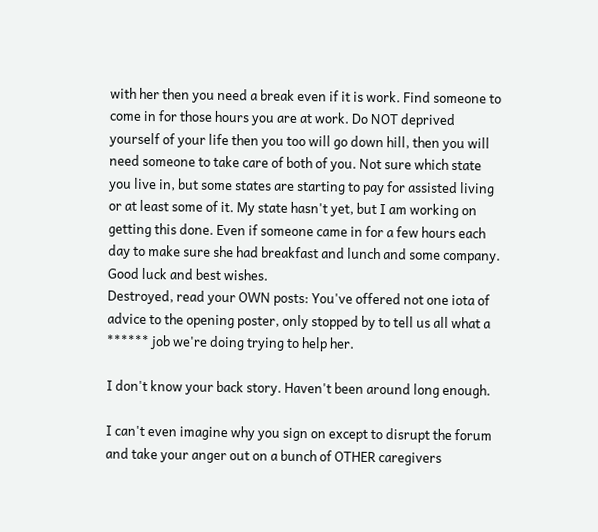with her then you need a break even if it is work. Find someone to come in for those hours you are at work. Do NOT deprived yourself of your life then you too will go down hill, then you will need someone to take care of both of you. Not sure which state you live in, but some states are starting to pay for assisted living or at least some of it. My state hasn't yet, but I am working on getting this done. Even if someone came in for a few hours each day to make sure she had breakfast and lunch and some company. Good luck and best wishes.
Destroyed, read your OWN posts: You've offered not one iota of advice to the opening poster, only stopped by to tell us all what a ****** job we're doing trying to help her.

I don't know your back story. Haven't been around long enough.

I can't even imagine why you sign on except to disrupt the forum and take your anger out on a bunch of OTHER caregivers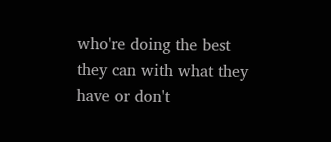who're doing the best they can with what they have or don't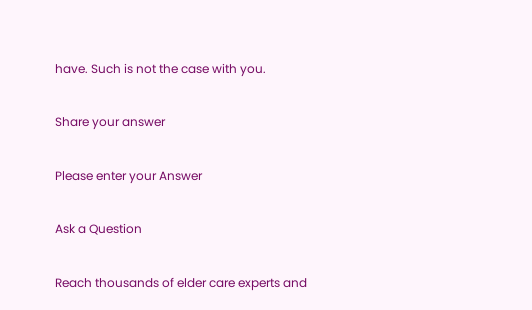have. Such is not the case with you.

Share your answer

Please enter your Answer

Ask a Question

Reach thousands of elder care experts and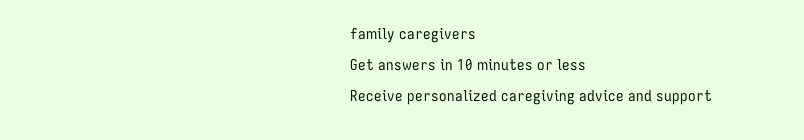family caregivers
Get answers in 10 minutes or less
Receive personalized caregiving advice and support